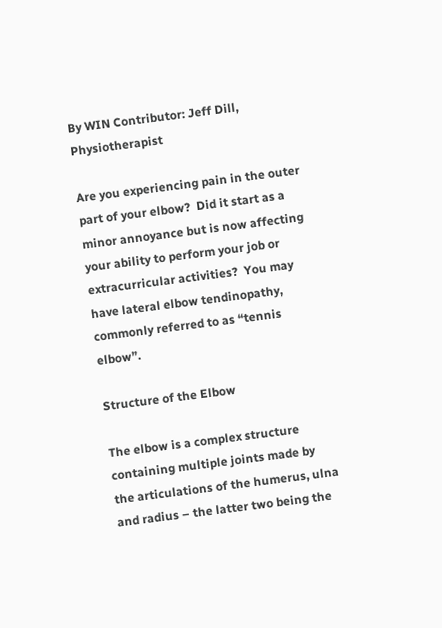By WIN Contributor: Jeff Dill, Physiotherapist

Are you experiencing pain in the outer part of your elbow?  Did it start as a minor annoyance but is now affecting your ability to perform your job or extracurricular activities?  You may have lateral elbow tendinopathy, commonly referred to as “tennis elbow”.

Structure of the Elbow

The elbow is a complex structure containing multiple joints made by the articulations of the humerus, ulna and radius – the latter two being the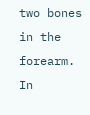two bones in the forearm.  In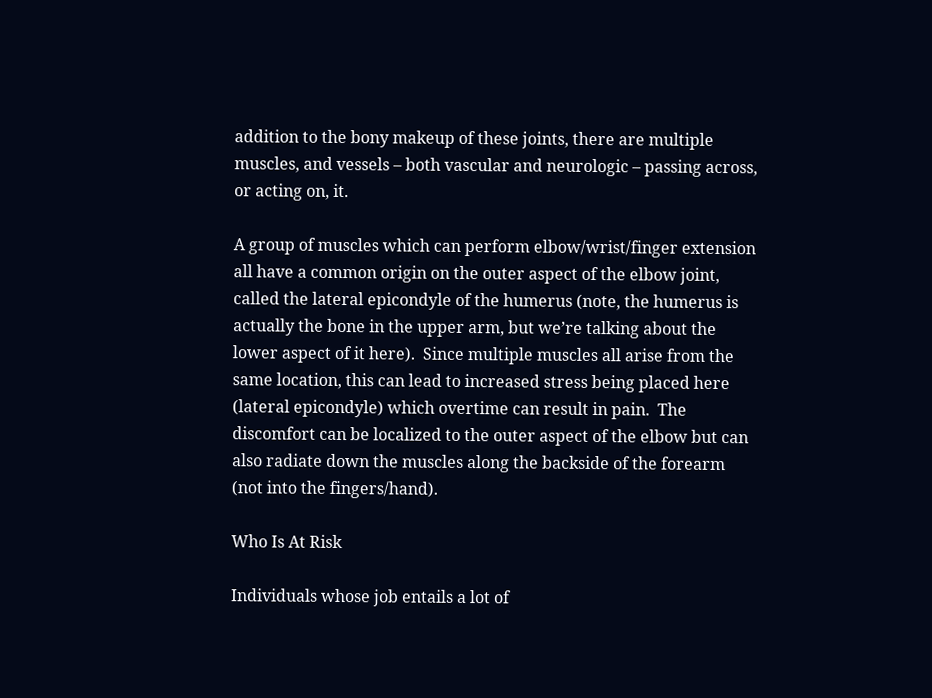addition to the bony makeup of these joints, there are multiple muscles, and vessels – both vascular and neurologic – passing across, or acting on, it.

A group of muscles which can perform elbow/wrist/finger extension all have a common origin on the outer aspect of the elbow joint, called the lateral epicondyle of the humerus (note, the humerus is actually the bone in the upper arm, but we’re talking about the lower aspect of it here).  Since multiple muscles all arise from the same location, this can lead to increased stress being placed here (lateral epicondyle) which overtime can result in pain.  The discomfort can be localized to the outer aspect of the elbow but can also radiate down the muscles along the backside of the forearm (not into the fingers/hand).

Who Is At Risk

Individuals whose job entails a lot of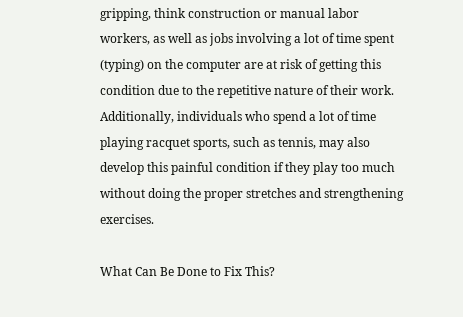gripping, think construction or manual labor workers, as well as jobs involving a lot of time spent (typing) on the computer are at risk of getting this condition due to the repetitive nature of their work.  Additionally, individuals who spend a lot of time playing racquet sports, such as tennis, may also develop this painful condition if they play too much without doing the proper stretches and strengthening exercises.

What Can Be Done to Fix This?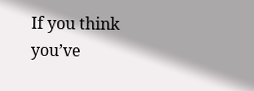If you think you’ve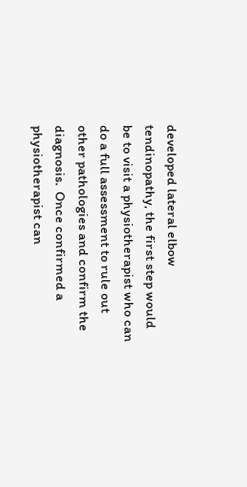developed lateral elbow tendinopathy, the first step would be to visit a physiotherapist who can do a full assessment to rule out other pathologies and confirm the diagnosis.  Once confirmed a physiotherapist can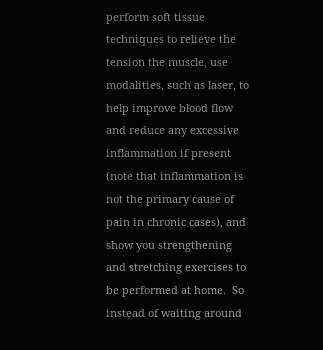perform soft tissue techniques to relieve the tension the muscle, use modalities, such as laser, to help improve blood flow and reduce any excessive inflammation if present (note that inflammation is not the primary cause of pain in chronic cases), and show you strengthening and stretching exercises to be performed at home.  So instead of waiting around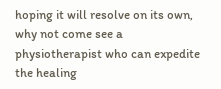hoping it will resolve on its own, why not come see a physiotherapist who can expedite the healing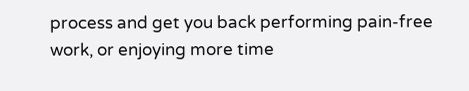process and get you back performing pain-free work, or enjoying more time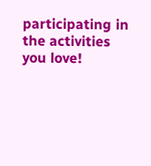participating in the activities you love!